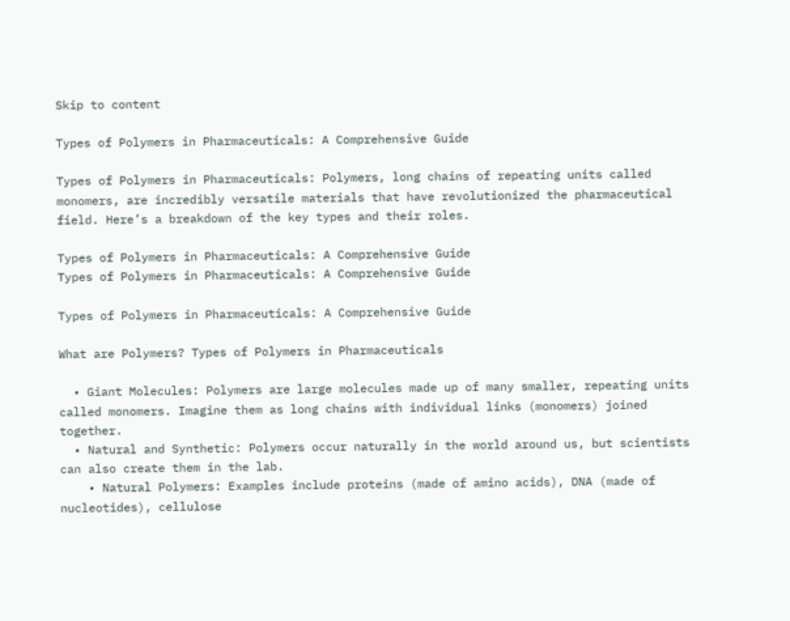Skip to content

Types of Polymers in Pharmaceuticals: A Comprehensive Guide

Types of Polymers in Pharmaceuticals: Polymers, long chains of repeating units called monomers, are incredibly versatile materials that have revolutionized the pharmaceutical field. Here’s a breakdown of the key types and their roles.

Types of Polymers in Pharmaceuticals: A Comprehensive Guide
Types of Polymers in Pharmaceuticals: A Comprehensive Guide

Types of Polymers in Pharmaceuticals: A Comprehensive Guide

What are Polymers? Types of Polymers in Pharmaceuticals

  • Giant Molecules: Polymers are large molecules made up of many smaller, repeating units called monomers. Imagine them as long chains with individual links (monomers) joined together.
  • Natural and Synthetic: Polymers occur naturally in the world around us, but scientists can also create them in the lab.
    • Natural Polymers: Examples include proteins (made of amino acids), DNA (made of nucleotides), cellulose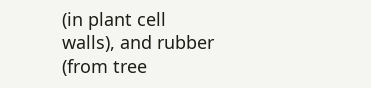(in plant cell walls), and rubber (from tree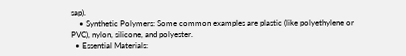sap).
    • Synthetic Polymers: Some common examples are plastic (like polyethylene or PVC), nylon, silicone, and polyester.
  • Essential Materials: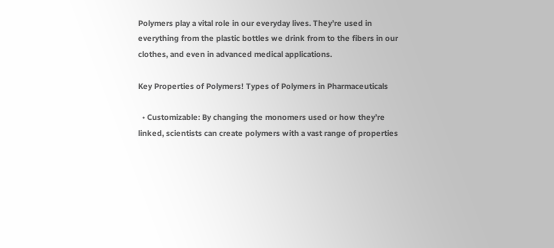Polymers play a vital role in our everyday lives. They’re used in everything from the plastic bottles we drink from to the fibers in our clothes, and even in advanced medical applications.

Key Properties of Polymers! Types of Polymers in Pharmaceuticals

  • Customizable: By changing the monomers used or how they’re linked, scientists can create polymers with a vast range of properties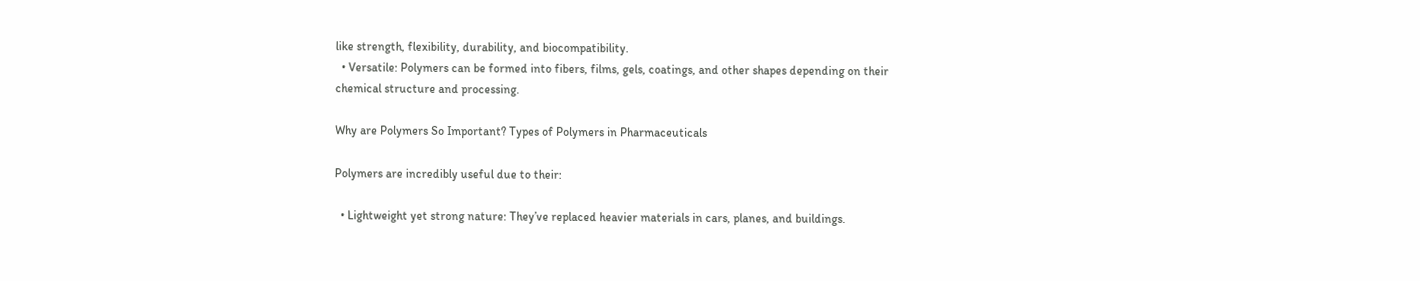like strength, flexibility, durability, and biocompatibility.
  • Versatile: Polymers can be formed into fibers, films, gels, coatings, and other shapes depending on their chemical structure and processing.

Why are Polymers So Important? Types of Polymers in Pharmaceuticals

Polymers are incredibly useful due to their:

  • Lightweight yet strong nature: They’ve replaced heavier materials in cars, planes, and buildings.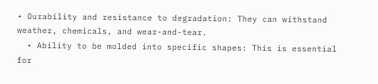• Durability and resistance to degradation: They can withstand weather, chemicals, and wear-and-tear.
  • Ability to be molded into specific shapes: This is essential for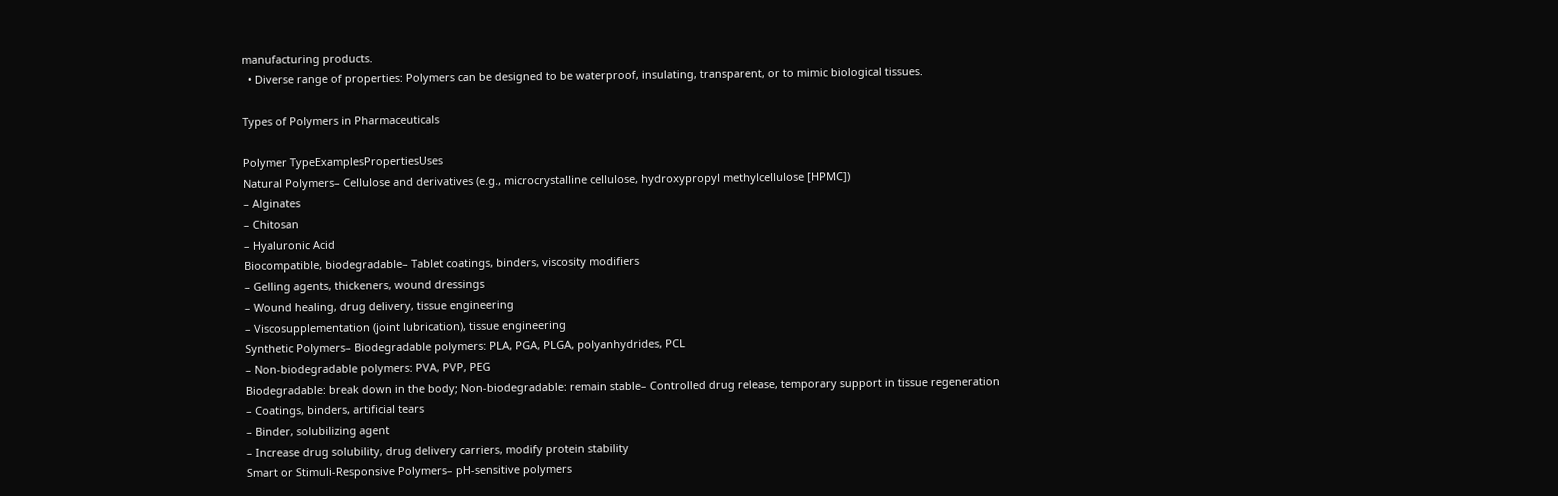manufacturing products.
  • Diverse range of properties: Polymers can be designed to be waterproof, insulating, transparent, or to mimic biological tissues.

Types of Polymers in Pharmaceuticals

Polymer TypeExamplesPropertiesUses
Natural Polymers– Cellulose and derivatives (e.g., microcrystalline cellulose, hydroxypropyl methylcellulose [HPMC])
– Alginates
– Chitosan
– Hyaluronic Acid
Biocompatible, biodegradable– Tablet coatings, binders, viscosity modifiers
– Gelling agents, thickeners, wound dressings
– Wound healing, drug delivery, tissue engineering
– Viscosupplementation (joint lubrication), tissue engineering
Synthetic Polymers– Biodegradable polymers: PLA, PGA, PLGA, polyanhydrides, PCL
– Non-biodegradable polymers: PVA, PVP, PEG
Biodegradable: break down in the body; Non-biodegradable: remain stable– Controlled drug release, temporary support in tissue regeneration
– Coatings, binders, artificial tears
– Binder, solubilizing agent
– Increase drug solubility, drug delivery carriers, modify protein stability
Smart or Stimuli-Responsive Polymers– pH-sensitive polymers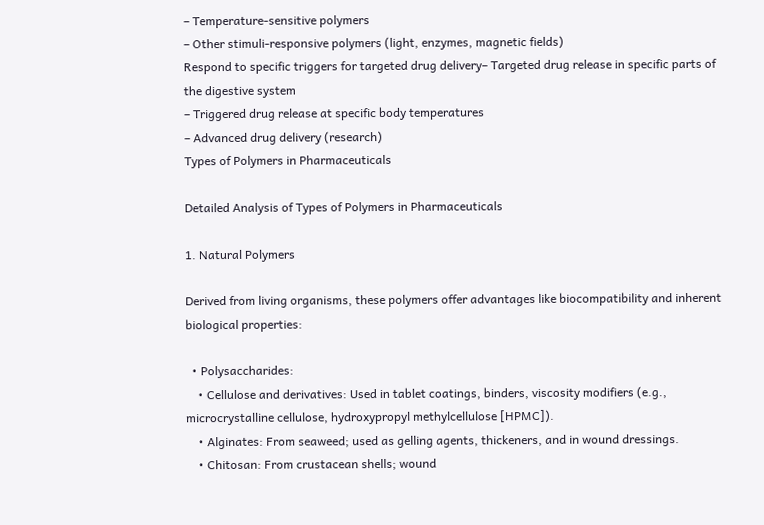– Temperature-sensitive polymers
– Other stimuli-responsive polymers (light, enzymes, magnetic fields)
Respond to specific triggers for targeted drug delivery– Targeted drug release in specific parts of the digestive system
– Triggered drug release at specific body temperatures
– Advanced drug delivery (research)
Types of Polymers in Pharmaceuticals

Detailed Analysis of Types of Polymers in Pharmaceuticals

1. Natural Polymers

Derived from living organisms, these polymers offer advantages like biocompatibility and inherent biological properties:

  • Polysaccharides:
    • Cellulose and derivatives: Used in tablet coatings, binders, viscosity modifiers (e.g., microcrystalline cellulose, hydroxypropyl methylcellulose [HPMC]).
    • Alginates: From seaweed; used as gelling agents, thickeners, and in wound dressings.
    • Chitosan: From crustacean shells; wound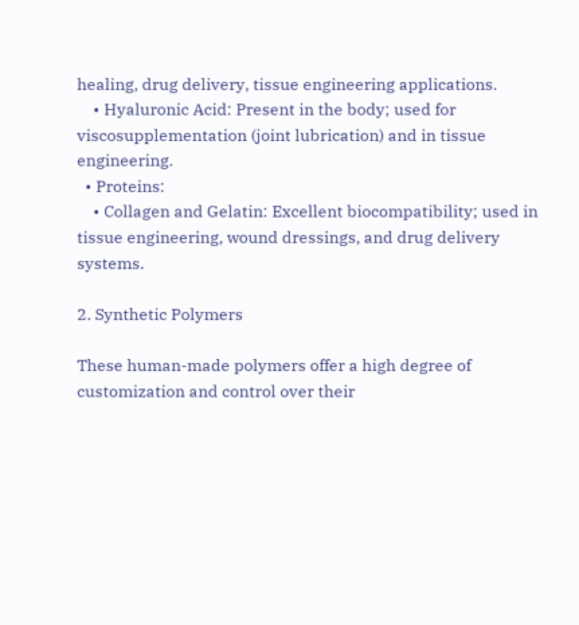healing, drug delivery, tissue engineering applications.
    • Hyaluronic Acid: Present in the body; used for viscosupplementation (joint lubrication) and in tissue engineering.
  • Proteins:
    • Collagen and Gelatin: Excellent biocompatibility; used in tissue engineering, wound dressings, and drug delivery systems.

2. Synthetic Polymers

These human-made polymers offer a high degree of customization and control over their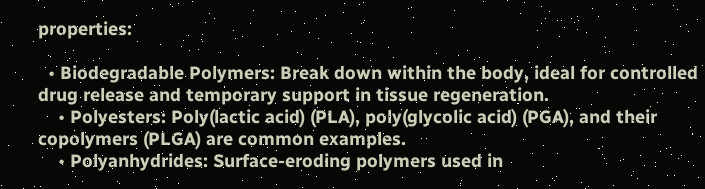properties:

  • Biodegradable Polymers: Break down within the body, ideal for controlled drug release and temporary support in tissue regeneration.
    • Polyesters: Poly(lactic acid) (PLA), poly(glycolic acid) (PGA), and their copolymers (PLGA) are common examples.
    • Polyanhydrides: Surface-eroding polymers used in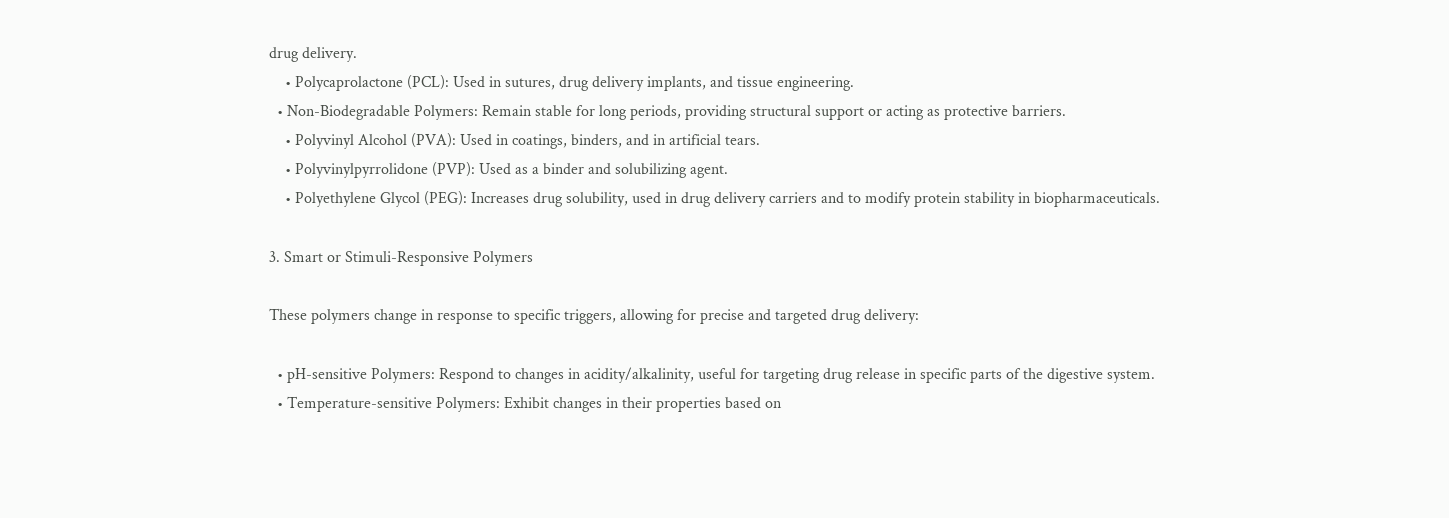drug delivery.
    • Polycaprolactone (PCL): Used in sutures, drug delivery implants, and tissue engineering.
  • Non-Biodegradable Polymers: Remain stable for long periods, providing structural support or acting as protective barriers.
    • Polyvinyl Alcohol (PVA): Used in coatings, binders, and in artificial tears.
    • Polyvinylpyrrolidone (PVP): Used as a binder and solubilizing agent.
    • Polyethylene Glycol (PEG): Increases drug solubility, used in drug delivery carriers and to modify protein stability in biopharmaceuticals.

3. Smart or Stimuli-Responsive Polymers

These polymers change in response to specific triggers, allowing for precise and targeted drug delivery:

  • pH-sensitive Polymers: Respond to changes in acidity/alkalinity, useful for targeting drug release in specific parts of the digestive system.
  • Temperature-sensitive Polymers: Exhibit changes in their properties based on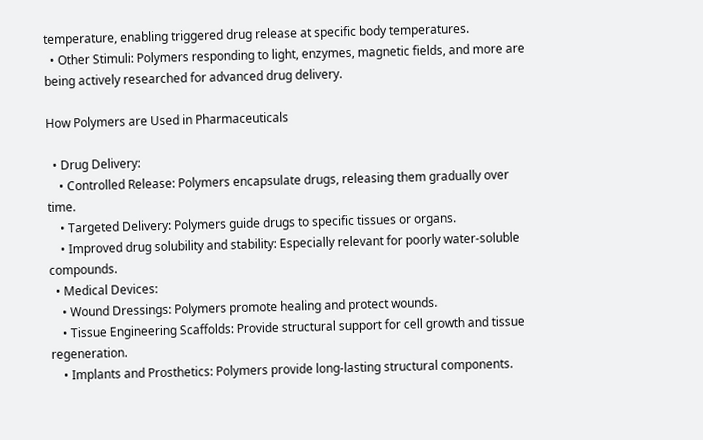temperature, enabling triggered drug release at specific body temperatures.
  • Other Stimuli: Polymers responding to light, enzymes, magnetic fields, and more are being actively researched for advanced drug delivery.

How Polymers are Used in Pharmaceuticals

  • Drug Delivery:
    • Controlled Release: Polymers encapsulate drugs, releasing them gradually over time.
    • Targeted Delivery: Polymers guide drugs to specific tissues or organs.
    • Improved drug solubility and stability: Especially relevant for poorly water-soluble compounds.
  • Medical Devices:
    • Wound Dressings: Polymers promote healing and protect wounds.
    • Tissue Engineering Scaffolds: Provide structural support for cell growth and tissue regeneration.
    • Implants and Prosthetics: Polymers provide long-lasting structural components.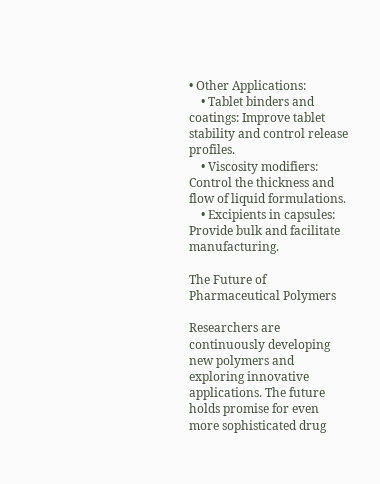• Other Applications:
    • Tablet binders and coatings: Improve tablet stability and control release profiles.
    • Viscosity modifiers: Control the thickness and flow of liquid formulations.
    • Excipients in capsules: Provide bulk and facilitate manufacturing.

The Future of Pharmaceutical Polymers

Researchers are continuously developing new polymers and exploring innovative applications. The future holds promise for even more sophisticated drug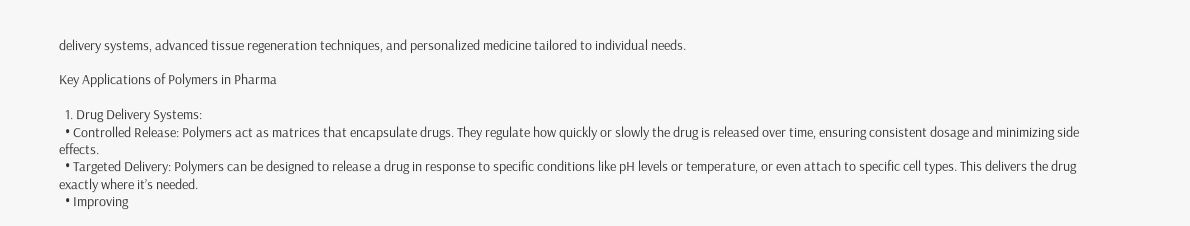delivery systems, advanced tissue regeneration techniques, and personalized medicine tailored to individual needs.

Key Applications of Polymers in Pharma

  1. Drug Delivery Systems:
  • Controlled Release: Polymers act as matrices that encapsulate drugs. They regulate how quickly or slowly the drug is released over time, ensuring consistent dosage and minimizing side effects.
  • Targeted Delivery: Polymers can be designed to release a drug in response to specific conditions like pH levels or temperature, or even attach to specific cell types. This delivers the drug exactly where it’s needed.
  • Improving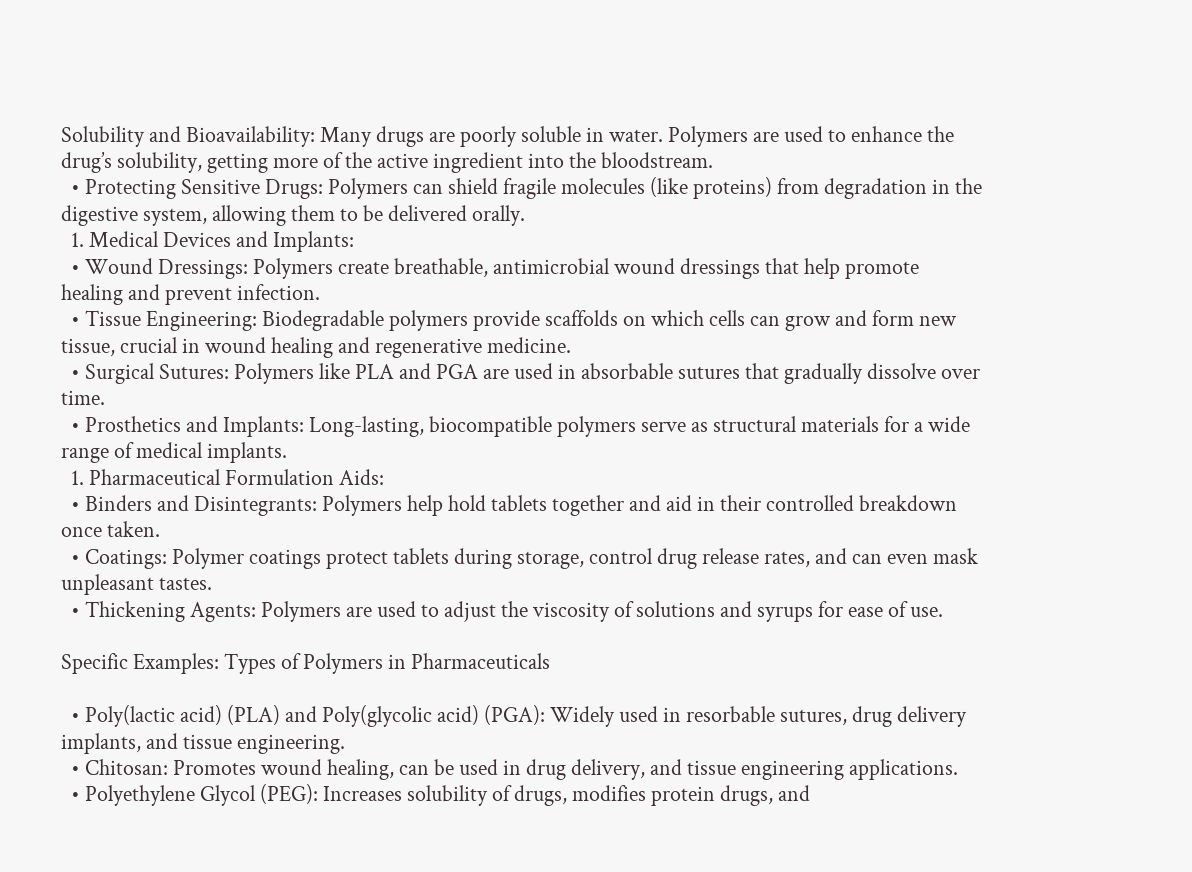Solubility and Bioavailability: Many drugs are poorly soluble in water. Polymers are used to enhance the drug’s solubility, getting more of the active ingredient into the bloodstream.
  • Protecting Sensitive Drugs: Polymers can shield fragile molecules (like proteins) from degradation in the digestive system, allowing them to be delivered orally.
  1. Medical Devices and Implants:
  • Wound Dressings: Polymers create breathable, antimicrobial wound dressings that help promote healing and prevent infection.
  • Tissue Engineering: Biodegradable polymers provide scaffolds on which cells can grow and form new tissue, crucial in wound healing and regenerative medicine.
  • Surgical Sutures: Polymers like PLA and PGA are used in absorbable sutures that gradually dissolve over time.
  • Prosthetics and Implants: Long-lasting, biocompatible polymers serve as structural materials for a wide range of medical implants.
  1. Pharmaceutical Formulation Aids:
  • Binders and Disintegrants: Polymers help hold tablets together and aid in their controlled breakdown once taken.
  • Coatings: Polymer coatings protect tablets during storage, control drug release rates, and can even mask unpleasant tastes.
  • Thickening Agents: Polymers are used to adjust the viscosity of solutions and syrups for ease of use.

Specific Examples: Types of Polymers in Pharmaceuticals

  • Poly(lactic acid) (PLA) and Poly(glycolic acid) (PGA): Widely used in resorbable sutures, drug delivery implants, and tissue engineering.
  • Chitosan: Promotes wound healing, can be used in drug delivery, and tissue engineering applications.
  • Polyethylene Glycol (PEG): Increases solubility of drugs, modifies protein drugs, and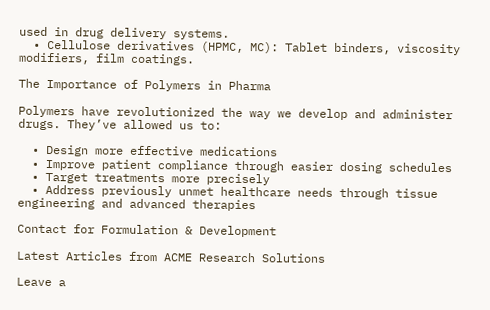used in drug delivery systems.
  • Cellulose derivatives (HPMC, MC): Tablet binders, viscosity modifiers, film coatings.

The Importance of Polymers in Pharma

Polymers have revolutionized the way we develop and administer drugs. They’ve allowed us to:

  • Design more effective medications
  • Improve patient compliance through easier dosing schedules
  • Target treatments more precisely
  • Address previously unmet healthcare needs through tissue engineering and advanced therapies

Contact for Formulation & Development

Latest Articles from ACME Research Solutions

Leave a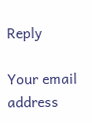Reply

Your email address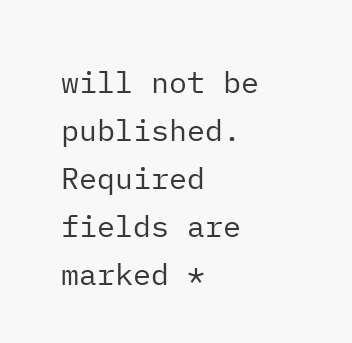will not be published. Required fields are marked *